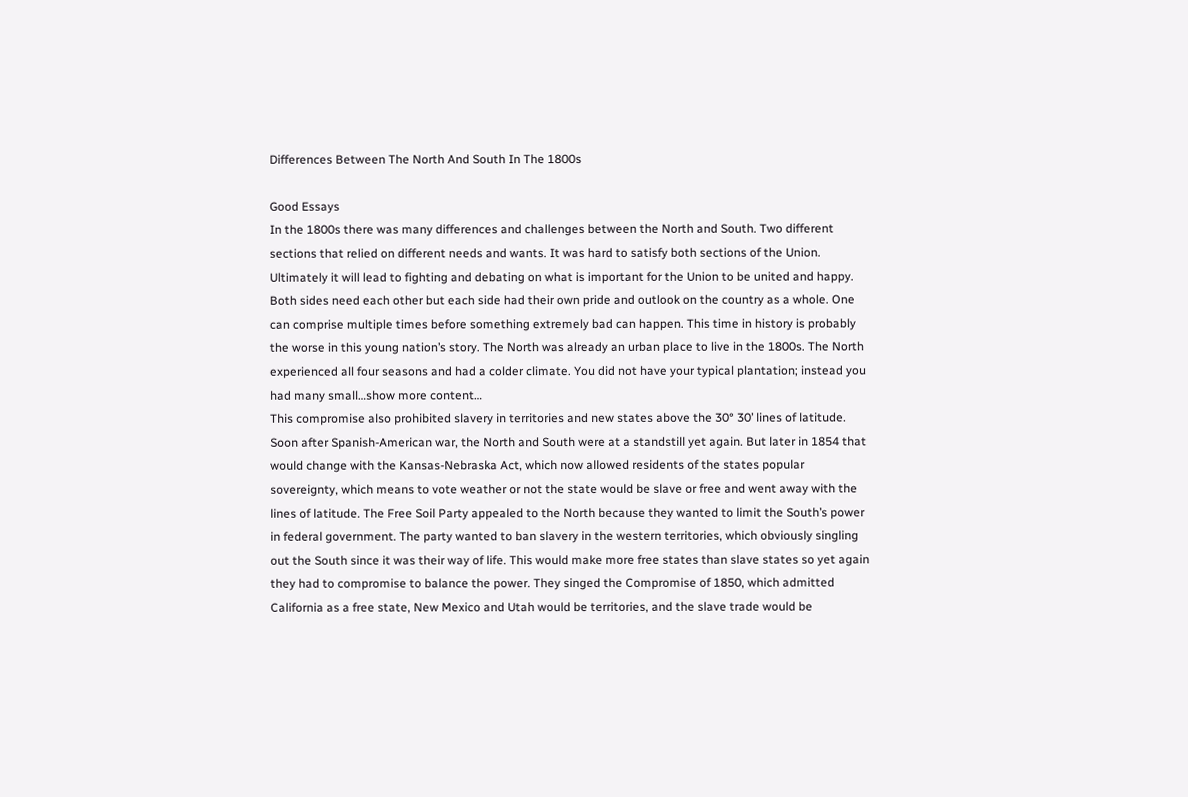Differences Between The North And South In The 1800s

Good Essays
In the 1800s there was many differences and challenges between the North and South. Two different sections that relied on different needs and wants. It was hard to satisfy both sections of the Union. Ultimately it will lead to fighting and debating on what is important for the Union to be united and happy. Both sides need each other but each side had their own pride and outlook on the country as a whole. One can comprise multiple times before something extremely bad can happen. This time in history is probably the worse in this young nation’s story. The North was already an urban place to live in the 1800s. The North experienced all four seasons and had a colder climate. You did not have your typical plantation; instead you had many small…show more content…
This compromise also prohibited slavery in territories and new states above the 30° 30’ lines of latitude. Soon after Spanish-American war, the North and South were at a standstill yet again. But later in 1854 that would change with the Kansas-Nebraska Act, which now allowed residents of the states popular sovereignty, which means to vote weather or not the state would be slave or free and went away with the lines of latitude. The Free Soil Party appealed to the North because they wanted to limit the South’s power in federal government. The party wanted to ban slavery in the western territories, which obviously singling out the South since it was their way of life. This would make more free states than slave states so yet again they had to compromise to balance the power. They singed the Compromise of 1850, which admitted California as a free state, New Mexico and Utah would be territories, and the slave trade would be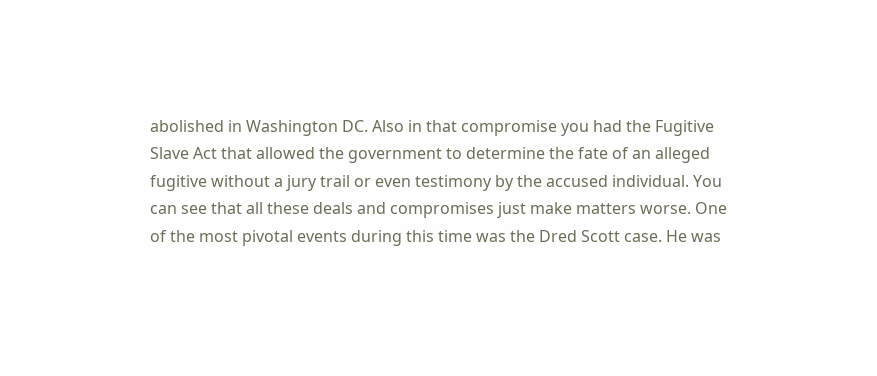abolished in Washington DC. Also in that compromise you had the Fugitive Slave Act that allowed the government to determine the fate of an alleged fugitive without a jury trail or even testimony by the accused individual. You can see that all these deals and compromises just make matters worse. One of the most pivotal events during this time was the Dred Scott case. He was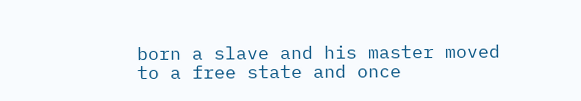born a slave and his master moved to a free state and once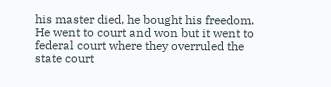his master died, he bought his freedom. He went to court and won but it went to federal court where they overruled the state court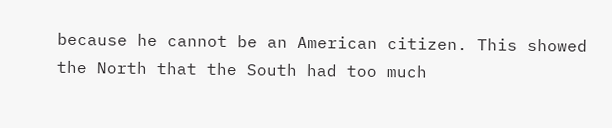because he cannot be an American citizen. This showed the North that the South had too much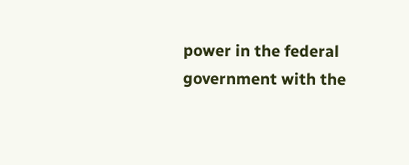power in the federal government with the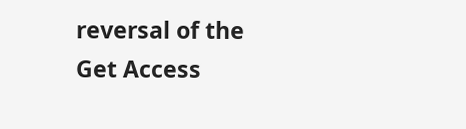reversal of the
Get Access